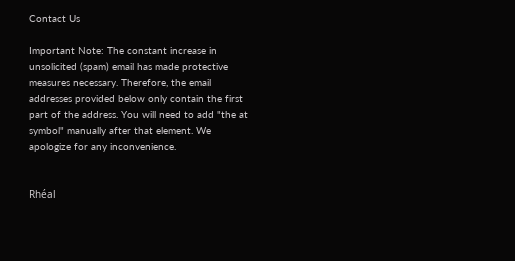Contact Us

Important Note: The constant increase in unsolicited (spam) email has made protective measures necessary. Therefore, the email addresses provided below only contain the first part of the address. You will need to add "the at symbol" manually after that element. We apologize for any inconvenience.


Rhéal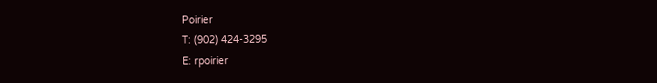Poirier
T: (902) 424-3295
E: rpoirier